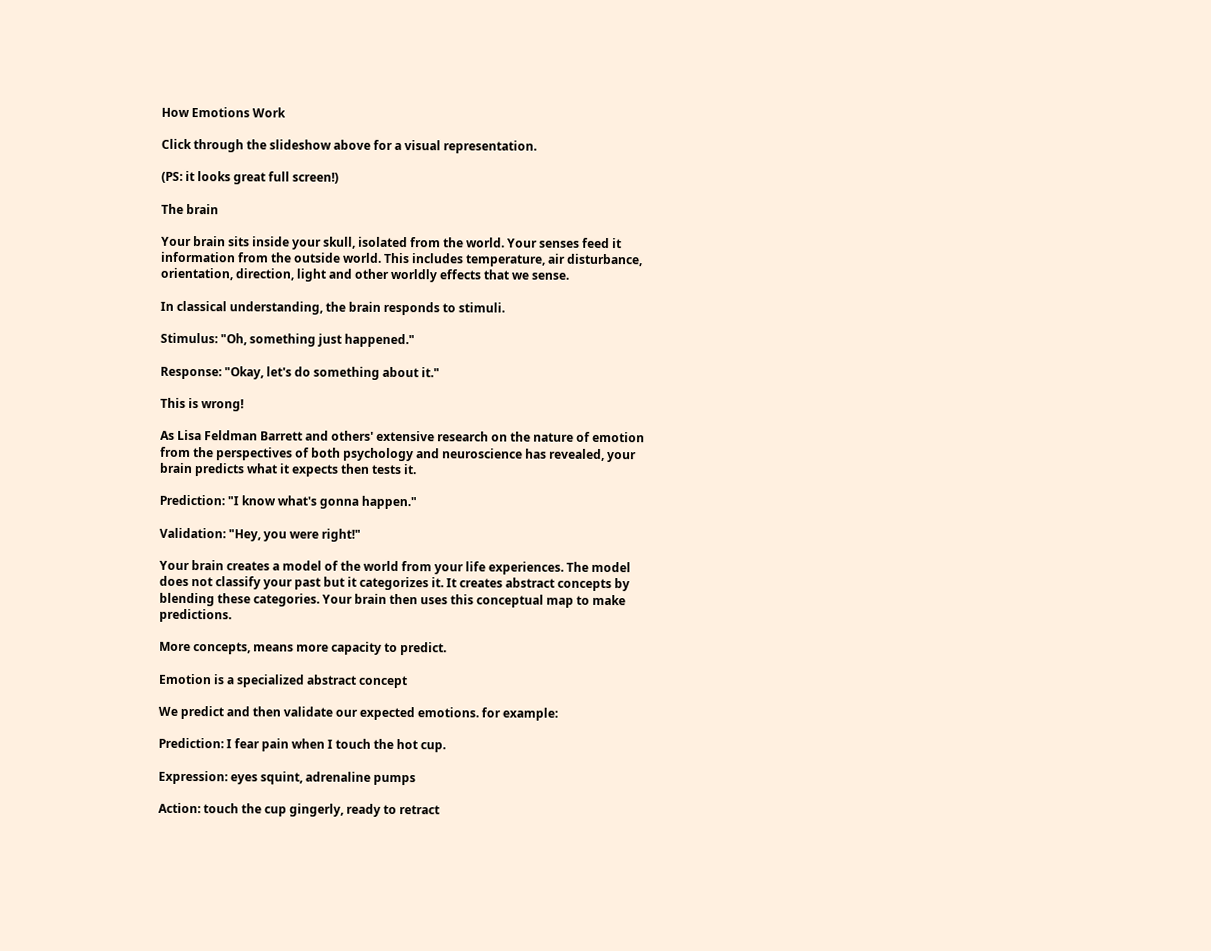How Emotions Work

Click through the slideshow above for a visual representation.

(PS: it looks great full screen!)

The brain

Your brain sits inside your skull, isolated from the world. Your senses feed it information from the outside world. This includes temperature, air disturbance, orientation, direction, light and other worldly effects that we sense.

In classical understanding, the brain responds to stimuli.

Stimulus: "Oh, something just happened."

Response: "Okay, let's do something about it."

This is wrong!

As Lisa Feldman Barrett and others' extensive research on the nature of emotion from the perspectives of both psychology and neuroscience has revealed, your brain predicts what it expects then tests it.

Prediction: "I know what's gonna happen."

Validation: "Hey, you were right!"

Your brain creates a model of the world from your life experiences. The model does not classify your past but it categorizes it. It creates abstract concepts by blending these categories. Your brain then uses this conceptual map to make predictions.

More concepts, means more capacity to predict.

Emotion is a specialized abstract concept

We predict and then validate our expected emotions. for example:

Prediction: I fear pain when I touch the hot cup.

Expression: eyes squint, adrenaline pumps

Action: touch the cup gingerly, ready to retract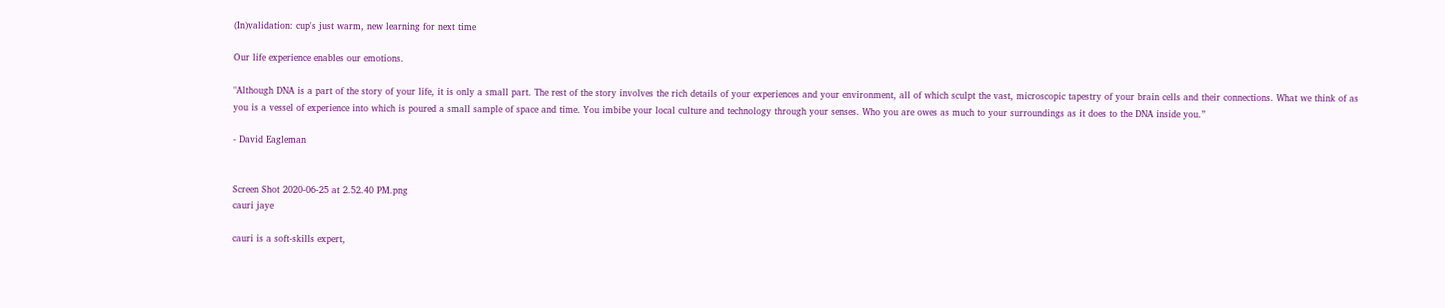(In)validation: cup's just warm, new learning for next time

Our life experience enables our emotions.

"Although DNA is a part of the story of your life, it is only a small part. The rest of the story involves the rich details of your experiences and your environment, all of which sculpt the vast, microscopic tapestry of your brain cells and their connections. What we think of as you is a vessel of experience into which is poured a small sample of space and time. You imbibe your local culture and technology through your senses. Who you are owes as much to your surroundings as it does to the DNA inside you.”

- David Eagleman


Screen Shot 2020-06-25 at 2.52.40 PM.png
cauri jaye

cauri is a soft-skills expert,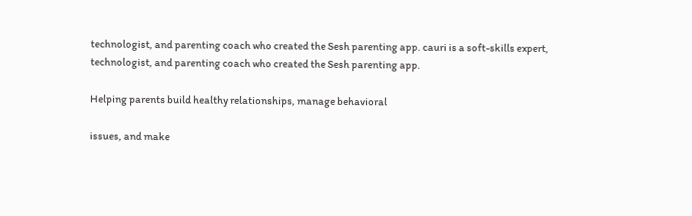technologist, and parenting coach who created the Sesh parenting app. cauri is a soft-skills expert, technologist, and parenting coach who created the Sesh parenting app.

Helping parents build healthy relationships, manage behavioral

issues, and make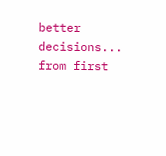better decisions... from first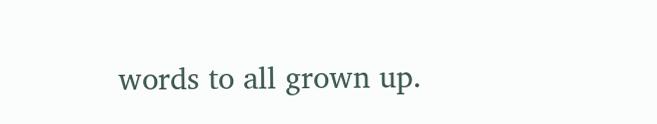words to all grown up.